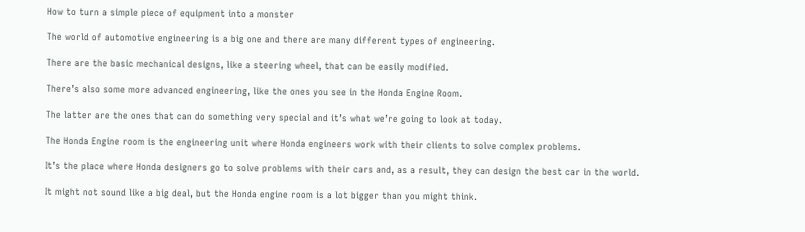How to turn a simple piece of equipment into a monster

The world of automotive engineering is a big one and there are many different types of engineering.

There are the basic mechanical designs, like a steering wheel, that can be easily modified.

There’s also some more advanced engineering, like the ones you see in the Honda Engine Room.

The latter are the ones that can do something very special and it’s what we’re going to look at today.

The Honda Engine room is the engineering unit where Honda engineers work with their clients to solve complex problems.

It’s the place where Honda designers go to solve problems with their cars and, as a result, they can design the best car in the world.

It might not sound like a big deal, but the Honda engine room is a lot bigger than you might think.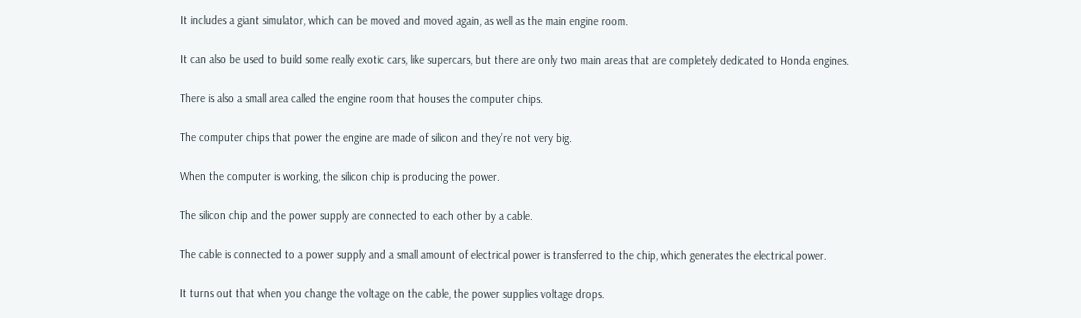It includes a giant simulator, which can be moved and moved again, as well as the main engine room.

It can also be used to build some really exotic cars, like supercars, but there are only two main areas that are completely dedicated to Honda engines.

There is also a small area called the engine room that houses the computer chips.

The computer chips that power the engine are made of silicon and they’re not very big.

When the computer is working, the silicon chip is producing the power.

The silicon chip and the power supply are connected to each other by a cable.

The cable is connected to a power supply and a small amount of electrical power is transferred to the chip, which generates the electrical power.

It turns out that when you change the voltage on the cable, the power supplies voltage drops.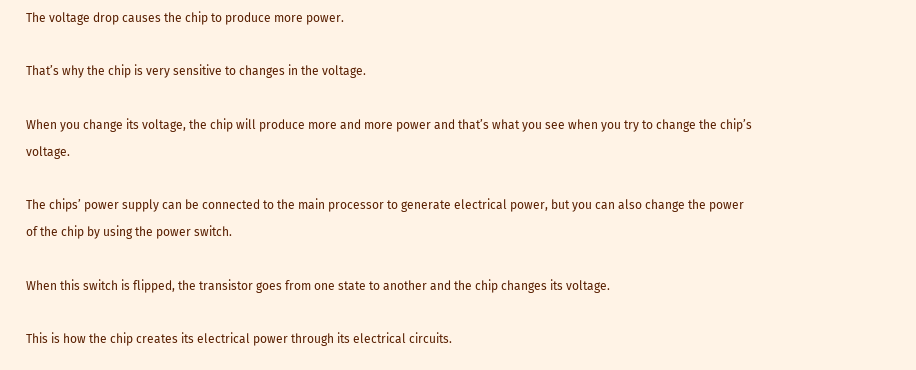The voltage drop causes the chip to produce more power.

That’s why the chip is very sensitive to changes in the voltage.

When you change its voltage, the chip will produce more and more power and that’s what you see when you try to change the chip’s voltage.

The chips’ power supply can be connected to the main processor to generate electrical power, but you can also change the power of the chip by using the power switch.

When this switch is flipped, the transistor goes from one state to another and the chip changes its voltage.

This is how the chip creates its electrical power through its electrical circuits.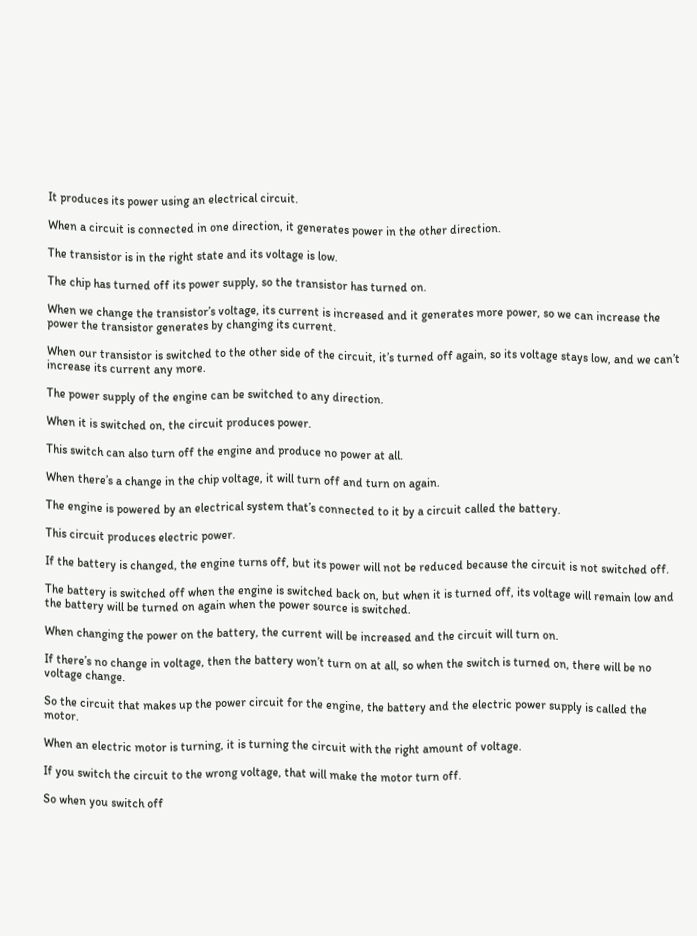It produces its power using an electrical circuit.

When a circuit is connected in one direction, it generates power in the other direction.

The transistor is in the right state and its voltage is low.

The chip has turned off its power supply, so the transistor has turned on.

When we change the transistor’s voltage, its current is increased and it generates more power, so we can increase the power the transistor generates by changing its current.

When our transistor is switched to the other side of the circuit, it’s turned off again, so its voltage stays low, and we can’t increase its current any more.

The power supply of the engine can be switched to any direction.

When it is switched on, the circuit produces power.

This switch can also turn off the engine and produce no power at all.

When there’s a change in the chip voltage, it will turn off and turn on again.

The engine is powered by an electrical system that’s connected to it by a circuit called the battery.

This circuit produces electric power.

If the battery is changed, the engine turns off, but its power will not be reduced because the circuit is not switched off.

The battery is switched off when the engine is switched back on, but when it is turned off, its voltage will remain low and the battery will be turned on again when the power source is switched.

When changing the power on the battery, the current will be increased and the circuit will turn on.

If there’s no change in voltage, then the battery won’t turn on at all, so when the switch is turned on, there will be no voltage change.

So the circuit that makes up the power circuit for the engine, the battery and the electric power supply is called the motor.

When an electric motor is turning, it is turning the circuit with the right amount of voltage.

If you switch the circuit to the wrong voltage, that will make the motor turn off.

So when you switch off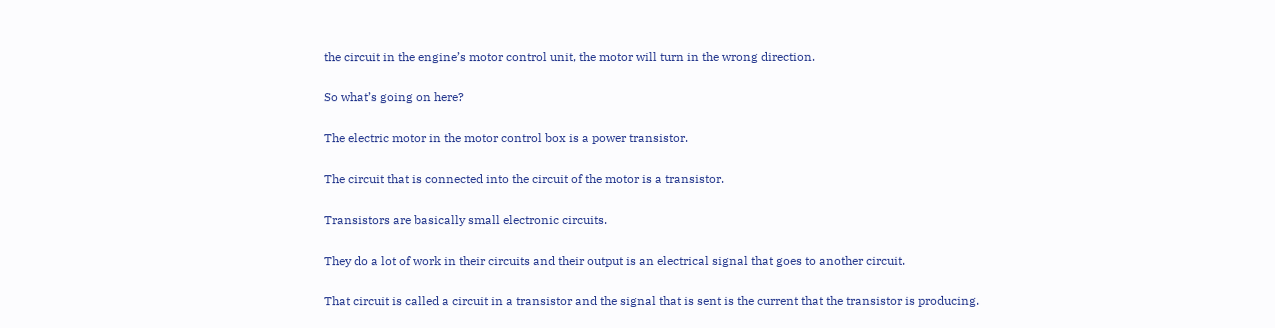the circuit in the engine’s motor control unit, the motor will turn in the wrong direction.

So what’s going on here?

The electric motor in the motor control box is a power transistor.

The circuit that is connected into the circuit of the motor is a transistor.

Transistors are basically small electronic circuits.

They do a lot of work in their circuits and their output is an electrical signal that goes to another circuit.

That circuit is called a circuit in a transistor and the signal that is sent is the current that the transistor is producing.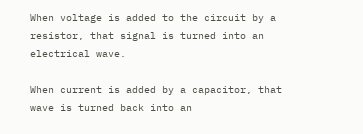When voltage is added to the circuit by a resistor, that signal is turned into an electrical wave.

When current is added by a capacitor, that wave is turned back into an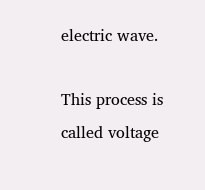electric wave.

This process is called voltage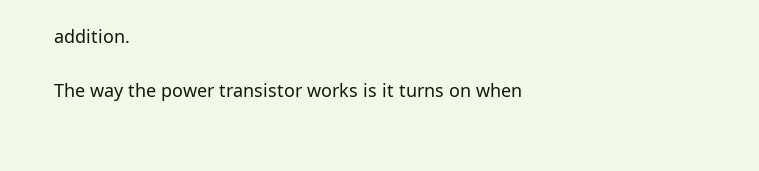addition.

The way the power transistor works is it turns on when